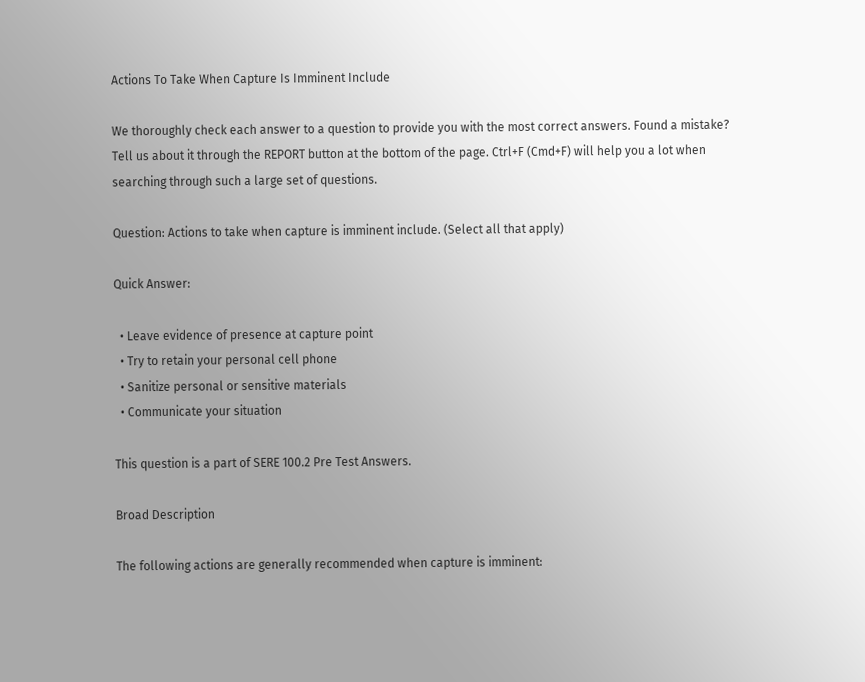Actions To Take When Capture Is Imminent Include

We thoroughly check each answer to a question to provide you with the most correct answers. Found a mistake? Tell us about it through the REPORT button at the bottom of the page. Ctrl+F (Cmd+F) will help you a lot when searching through such a large set of questions.

Question: Actions to take when capture is imminent include. (Select all that apply)

Quick Answer:

  • Leave evidence of presence at capture point
  • Try to retain your personal cell phone
  • Sanitize personal or sensitive materials
  • Communicate your situation

This question is a part of SERE 100.2 Pre Test Answers.

Broad Description

The following actions are generally recommended when capture is imminent: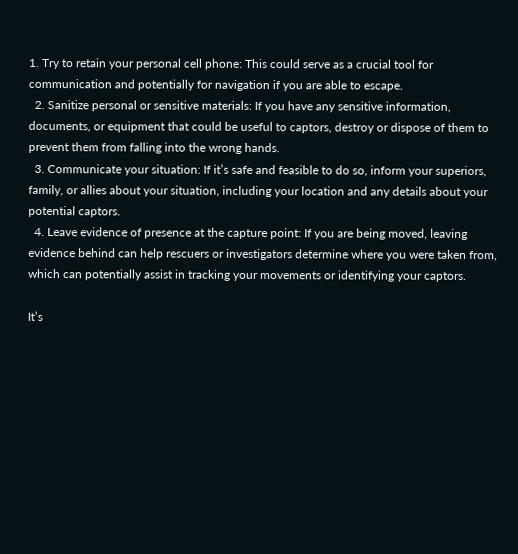1. Try to retain your personal cell phone: This could serve as a crucial tool for communication and potentially for navigation if you are able to escape.
  2. Sanitize personal or sensitive materials: If you have any sensitive information, documents, or equipment that could be useful to captors, destroy or dispose of them to prevent them from falling into the wrong hands.
  3. Communicate your situation: If it’s safe and feasible to do so, inform your superiors, family, or allies about your situation, including your location and any details about your potential captors.
  4. Leave evidence of presence at the capture point: If you are being moved, leaving evidence behind can help rescuers or investigators determine where you were taken from, which can potentially assist in tracking your movements or identifying your captors.

It’s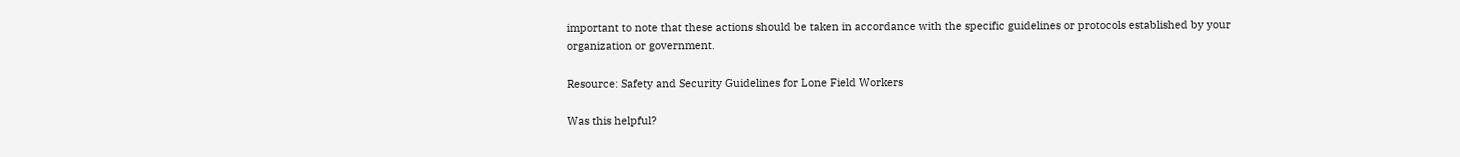important to note that these actions should be taken in accordance with the specific guidelines or protocols established by your organization or government.

Resource: Safety and Security Guidelines for Lone Field Workers

Was this helpful?